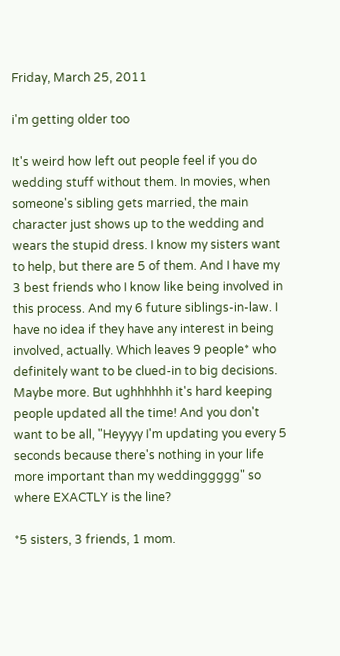Friday, March 25, 2011

i'm getting older too

It's weird how left out people feel if you do wedding stuff without them. In movies, when someone's sibling gets married, the main character just shows up to the wedding and wears the stupid dress. I know my sisters want to help, but there are 5 of them. And I have my 3 best friends who I know like being involved in this process. And my 6 future siblings-in-law. I have no idea if they have any interest in being involved, actually. Which leaves 9 people* who definitely want to be clued-in to big decisions. Maybe more. But ughhhhhh it's hard keeping people updated all the time! And you don't want to be all, "Heyyyy I'm updating you every 5 seconds because there's nothing in your life more important than my weddinggggg" so where EXACTLY is the line?

*5 sisters, 3 friends, 1 mom.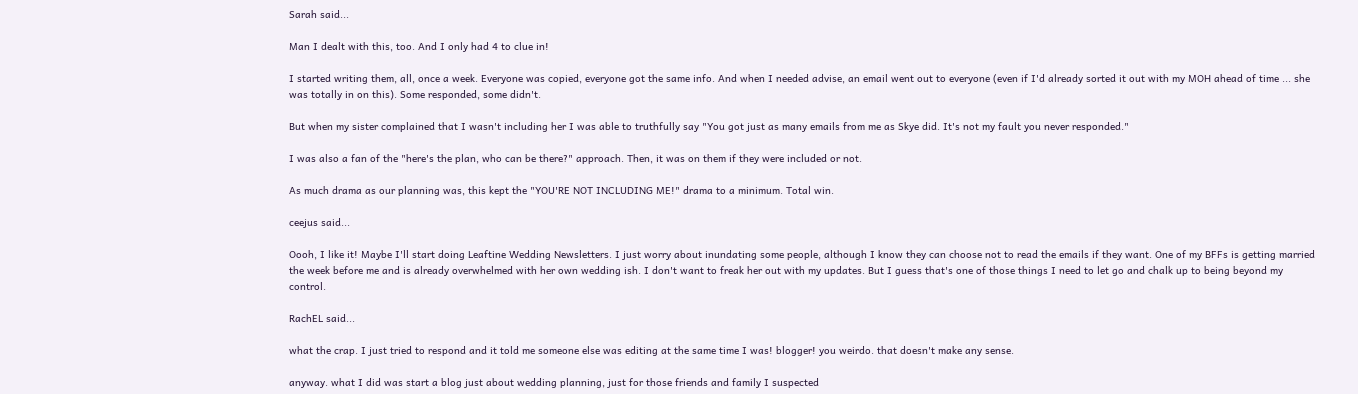Sarah said...

Man I dealt with this, too. And I only had 4 to clue in!

I started writing them, all, once a week. Everyone was copied, everyone got the same info. And when I needed advise, an email went out to everyone (even if I'd already sorted it out with my MOH ahead of time ... she was totally in on this). Some responded, some didn't.

But when my sister complained that I wasn't including her I was able to truthfully say "You got just as many emails from me as Skye did. It's not my fault you never responded."

I was also a fan of the "here's the plan, who can be there?" approach. Then, it was on them if they were included or not.

As much drama as our planning was, this kept the "YOU'RE NOT INCLUDING ME!" drama to a minimum. Total win.

ceejus said...

Oooh, I like it! Maybe I'll start doing Leaftine Wedding Newsletters. I just worry about inundating some people, although I know they can choose not to read the emails if they want. One of my BFFs is getting married the week before me and is already overwhelmed with her own wedding ish. I don't want to freak her out with my updates. But I guess that's one of those things I need to let go and chalk up to being beyond my control.

RachEL said...

what the crap. I just tried to respond and it told me someone else was editing at the same time I was! blogger! you weirdo. that doesn't make any sense.

anyway. what I did was start a blog just about wedding planning, just for those friends and family I suspected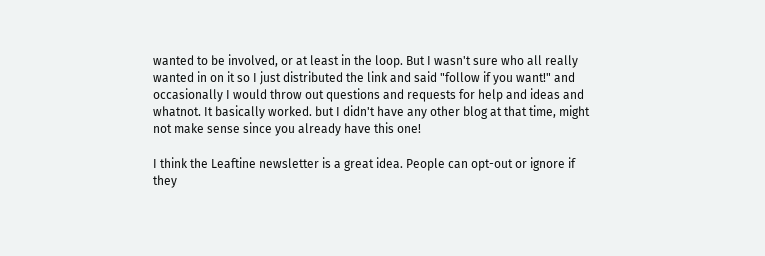wanted to be involved, or at least in the loop. But I wasn't sure who all really wanted in on it so I just distributed the link and said "follow if you want!" and occasionally I would throw out questions and requests for help and ideas and whatnot. It basically worked. but I didn't have any other blog at that time, might not make sense since you already have this one!

I think the Leaftine newsletter is a great idea. People can opt-out or ignore if they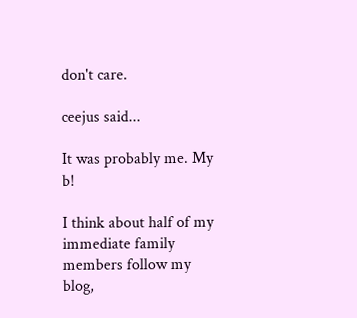don't care.

ceejus said...

It was probably me. My b!

I think about half of my immediate family members follow my blog,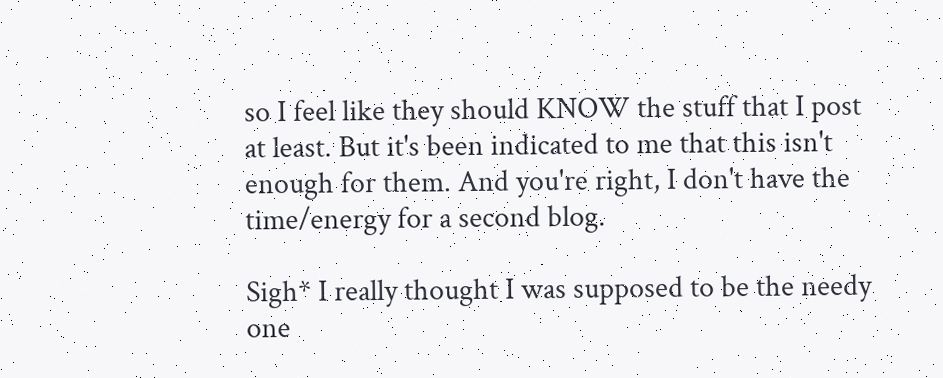so I feel like they should KNOW the stuff that I post at least. But it's been indicated to me that this isn't enough for them. And you're right, I don't have the time/energy for a second blog.

Sigh* I really thought I was supposed to be the needy one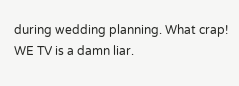during wedding planning. What crap! WE TV is a damn liar.